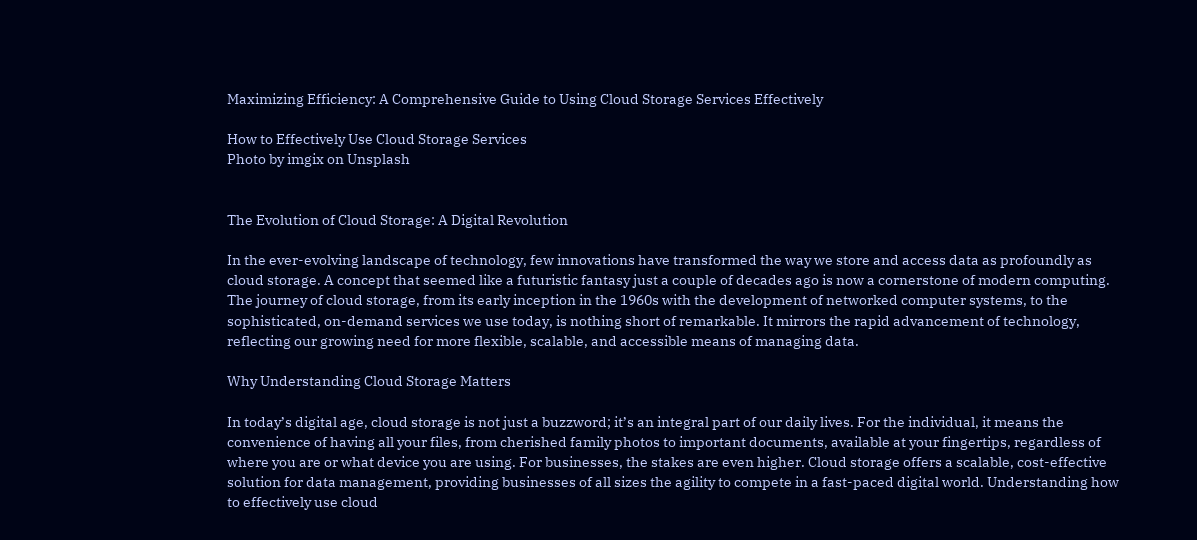Maximizing Efficiency: A Comprehensive Guide to Using Cloud Storage Services Effectively

How to Effectively Use Cloud Storage Services
Photo by imgix on Unsplash


The Evolution of Cloud Storage: A Digital Revolution

In the ever-evolving landscape of technology, few innovations have transformed the way we store and access data as profoundly as cloud storage. A concept that seemed like a futuristic fantasy just a couple of decades ago is now a cornerstone of modern computing. The journey of cloud storage, from its early inception in the 1960s with the development of networked computer systems, to the sophisticated, on-demand services we use today, is nothing short of remarkable. It mirrors the rapid advancement of technology, reflecting our growing need for more flexible, scalable, and accessible means of managing data.

Why Understanding Cloud Storage Matters

In today’s digital age, cloud storage is not just a buzzword; it’s an integral part of our daily lives. For the individual, it means the convenience of having all your files, from cherished family photos to important documents, available at your fingertips, regardless of where you are or what device you are using. For businesses, the stakes are even higher. Cloud storage offers a scalable, cost-effective solution for data management, providing businesses of all sizes the agility to compete in a fast-paced digital world. Understanding how to effectively use cloud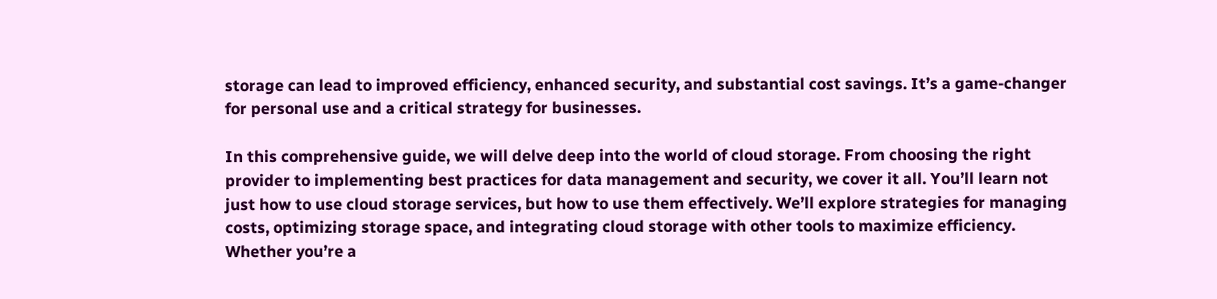storage can lead to improved efficiency, enhanced security, and substantial cost savings. It’s a game-changer for personal use and a critical strategy for businesses.

In this comprehensive guide, we will delve deep into the world of cloud storage. From choosing the right provider to implementing best practices for data management and security, we cover it all. You’ll learn not just how to use cloud storage services, but how to use them effectively. We’ll explore strategies for managing costs, optimizing storage space, and integrating cloud storage with other tools to maximize efficiency. Whether you’re a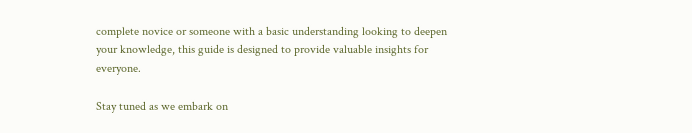complete novice or someone with a basic understanding looking to deepen your knowledge, this guide is designed to provide valuable insights for everyone.

Stay tuned as we embark on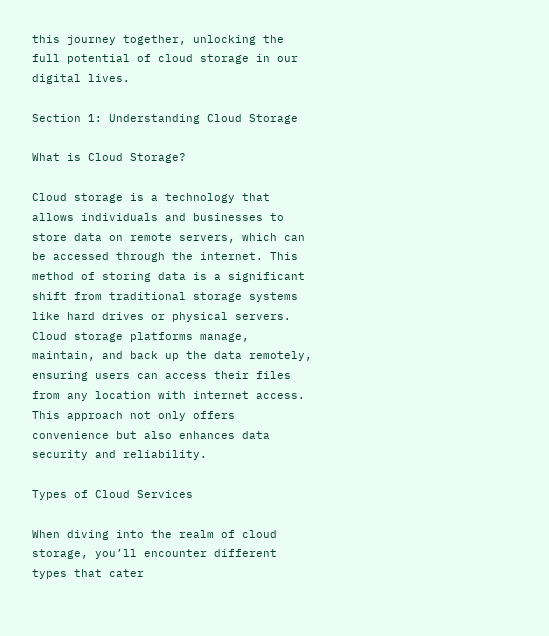this journey together, unlocking the full potential of cloud storage in our digital lives.

Section 1: Understanding Cloud Storage

What is Cloud Storage?

Cloud storage is a technology that allows individuals and businesses to store data on remote servers, which can be accessed through the internet. This method of storing data is a significant shift from traditional storage systems like hard drives or physical servers. Cloud storage platforms manage, maintain, and back up the data remotely, ensuring users can access their files from any location with internet access. This approach not only offers convenience but also enhances data security and reliability.

Types of Cloud Services

When diving into the realm of cloud storage, you’ll encounter different types that cater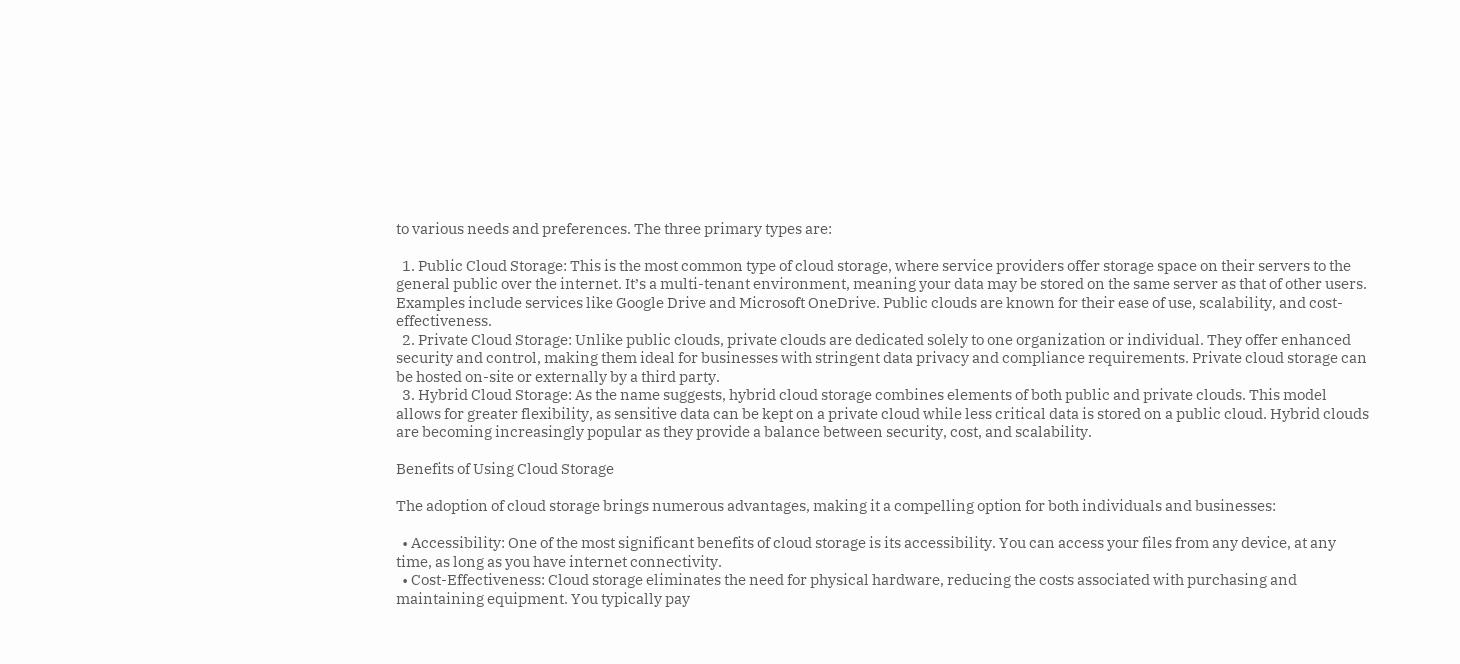to various needs and preferences. The three primary types are:

  1. Public Cloud Storage: This is the most common type of cloud storage, where service providers offer storage space on their servers to the general public over the internet. It’s a multi-tenant environment, meaning your data may be stored on the same server as that of other users. Examples include services like Google Drive and Microsoft OneDrive. Public clouds are known for their ease of use, scalability, and cost-effectiveness.
  2. Private Cloud Storage: Unlike public clouds, private clouds are dedicated solely to one organization or individual. They offer enhanced security and control, making them ideal for businesses with stringent data privacy and compliance requirements. Private cloud storage can be hosted on-site or externally by a third party.
  3. Hybrid Cloud Storage: As the name suggests, hybrid cloud storage combines elements of both public and private clouds. This model allows for greater flexibility, as sensitive data can be kept on a private cloud while less critical data is stored on a public cloud. Hybrid clouds are becoming increasingly popular as they provide a balance between security, cost, and scalability.

Benefits of Using Cloud Storage

The adoption of cloud storage brings numerous advantages, making it a compelling option for both individuals and businesses:

  • Accessibility: One of the most significant benefits of cloud storage is its accessibility. You can access your files from any device, at any time, as long as you have internet connectivity.
  • Cost-Effectiveness: Cloud storage eliminates the need for physical hardware, reducing the costs associated with purchasing and maintaining equipment. You typically pay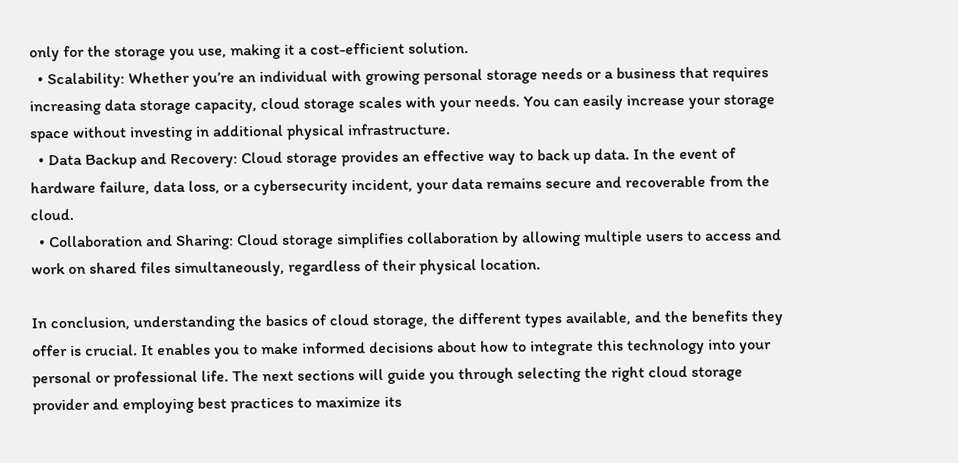only for the storage you use, making it a cost-efficient solution.
  • Scalability: Whether you’re an individual with growing personal storage needs or a business that requires increasing data storage capacity, cloud storage scales with your needs. You can easily increase your storage space without investing in additional physical infrastructure.
  • Data Backup and Recovery: Cloud storage provides an effective way to back up data. In the event of hardware failure, data loss, or a cybersecurity incident, your data remains secure and recoverable from the cloud.
  • Collaboration and Sharing: Cloud storage simplifies collaboration by allowing multiple users to access and work on shared files simultaneously, regardless of their physical location.

In conclusion, understanding the basics of cloud storage, the different types available, and the benefits they offer is crucial. It enables you to make informed decisions about how to integrate this technology into your personal or professional life. The next sections will guide you through selecting the right cloud storage provider and employing best practices to maximize its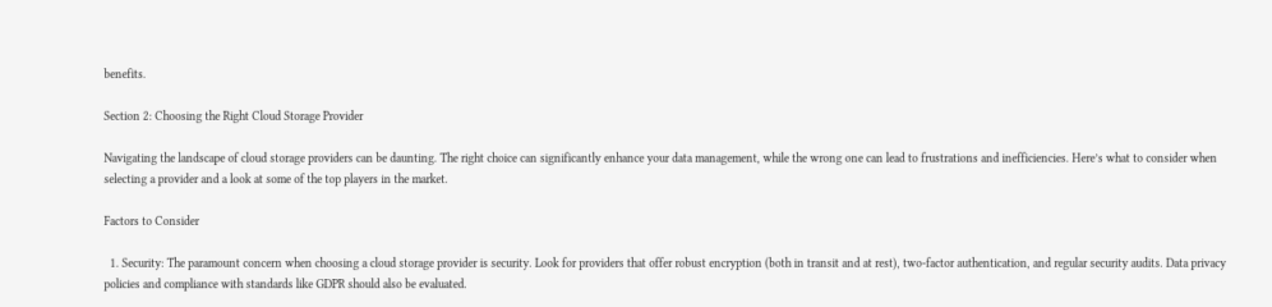benefits.

Section 2: Choosing the Right Cloud Storage Provider

Navigating the landscape of cloud storage providers can be daunting. The right choice can significantly enhance your data management, while the wrong one can lead to frustrations and inefficiencies. Here’s what to consider when selecting a provider and a look at some of the top players in the market.

Factors to Consider

  1. Security: The paramount concern when choosing a cloud storage provider is security. Look for providers that offer robust encryption (both in transit and at rest), two-factor authentication, and regular security audits. Data privacy policies and compliance with standards like GDPR should also be evaluated.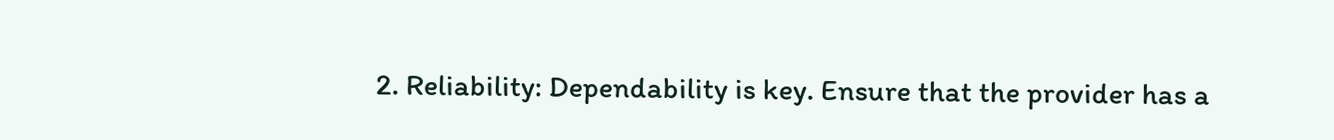2. Reliability: Dependability is key. Ensure that the provider has a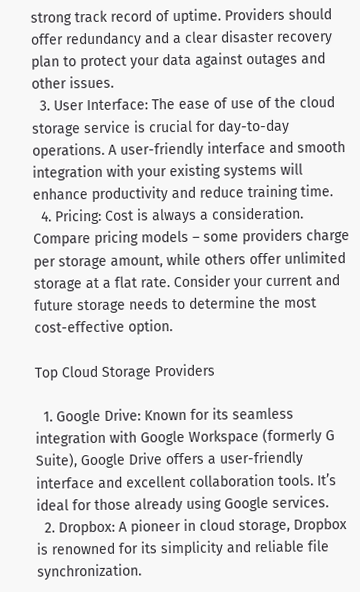strong track record of uptime. Providers should offer redundancy and a clear disaster recovery plan to protect your data against outages and other issues.
  3. User Interface: The ease of use of the cloud storage service is crucial for day-to-day operations. A user-friendly interface and smooth integration with your existing systems will enhance productivity and reduce training time.
  4. Pricing: Cost is always a consideration. Compare pricing models – some providers charge per storage amount, while others offer unlimited storage at a flat rate. Consider your current and future storage needs to determine the most cost-effective option.

Top Cloud Storage Providers

  1. Google Drive: Known for its seamless integration with Google Workspace (formerly G Suite), Google Drive offers a user-friendly interface and excellent collaboration tools. It’s ideal for those already using Google services.
  2. Dropbox: A pioneer in cloud storage, Dropbox is renowned for its simplicity and reliable file synchronization.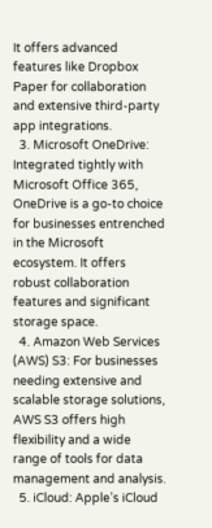It offers advanced features like Dropbox Paper for collaboration and extensive third-party app integrations.
  3. Microsoft OneDrive: Integrated tightly with Microsoft Office 365, OneDrive is a go-to choice for businesses entrenched in the Microsoft ecosystem. It offers robust collaboration features and significant storage space.
  4. Amazon Web Services (AWS) S3: For businesses needing extensive and scalable storage solutions, AWS S3 offers high flexibility and a wide range of tools for data management and analysis.
  5. iCloud: Apple’s iCloud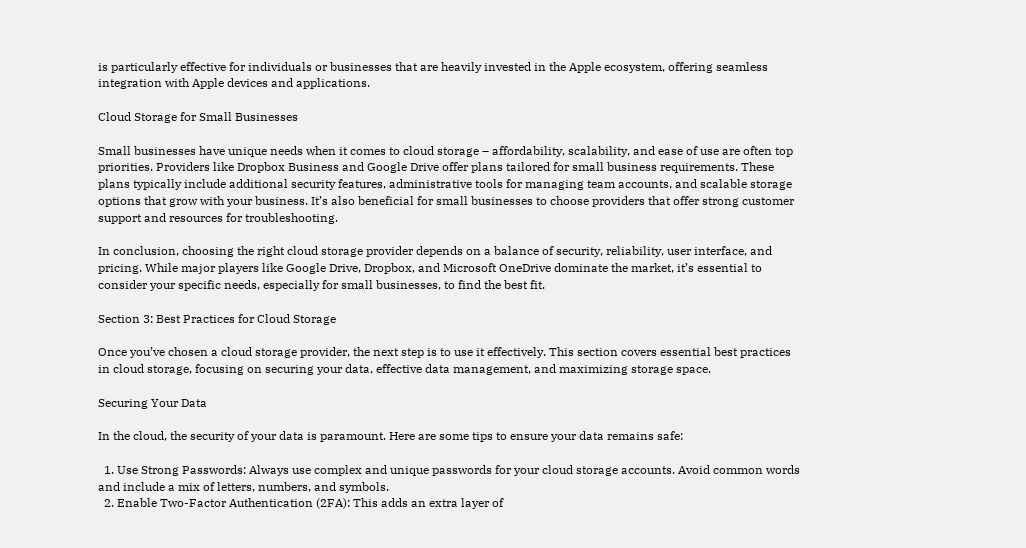is particularly effective for individuals or businesses that are heavily invested in the Apple ecosystem, offering seamless integration with Apple devices and applications.

Cloud Storage for Small Businesses

Small businesses have unique needs when it comes to cloud storage – affordability, scalability, and ease of use are often top priorities. Providers like Dropbox Business and Google Drive offer plans tailored for small business requirements. These plans typically include additional security features, administrative tools for managing team accounts, and scalable storage options that grow with your business. It’s also beneficial for small businesses to choose providers that offer strong customer support and resources for troubleshooting.

In conclusion, choosing the right cloud storage provider depends on a balance of security, reliability, user interface, and pricing. While major players like Google Drive, Dropbox, and Microsoft OneDrive dominate the market, it’s essential to consider your specific needs, especially for small businesses, to find the best fit.

Section 3: Best Practices for Cloud Storage

Once you’ve chosen a cloud storage provider, the next step is to use it effectively. This section covers essential best practices in cloud storage, focusing on securing your data, effective data management, and maximizing storage space.

Securing Your Data

In the cloud, the security of your data is paramount. Here are some tips to ensure your data remains safe:

  1. Use Strong Passwords: Always use complex and unique passwords for your cloud storage accounts. Avoid common words and include a mix of letters, numbers, and symbols.
  2. Enable Two-Factor Authentication (2FA): This adds an extra layer of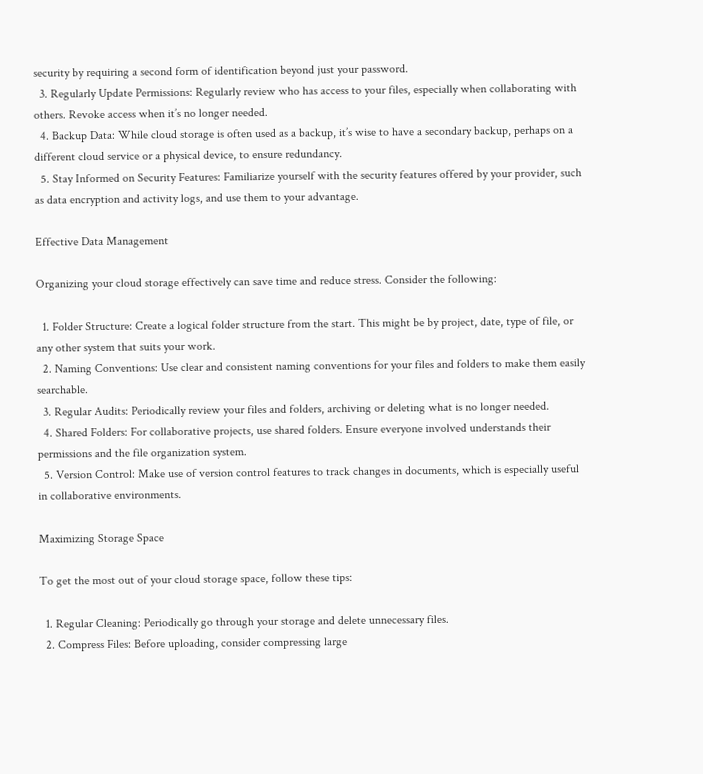security by requiring a second form of identification beyond just your password.
  3. Regularly Update Permissions: Regularly review who has access to your files, especially when collaborating with others. Revoke access when it’s no longer needed.
  4. Backup Data: While cloud storage is often used as a backup, it’s wise to have a secondary backup, perhaps on a different cloud service or a physical device, to ensure redundancy.
  5. Stay Informed on Security Features: Familiarize yourself with the security features offered by your provider, such as data encryption and activity logs, and use them to your advantage.

Effective Data Management

Organizing your cloud storage effectively can save time and reduce stress. Consider the following:

  1. Folder Structure: Create a logical folder structure from the start. This might be by project, date, type of file, or any other system that suits your work.
  2. Naming Conventions: Use clear and consistent naming conventions for your files and folders to make them easily searchable.
  3. Regular Audits: Periodically review your files and folders, archiving or deleting what is no longer needed.
  4. Shared Folders: For collaborative projects, use shared folders. Ensure everyone involved understands their permissions and the file organization system.
  5. Version Control: Make use of version control features to track changes in documents, which is especially useful in collaborative environments.

Maximizing Storage Space

To get the most out of your cloud storage space, follow these tips:

  1. Regular Cleaning: Periodically go through your storage and delete unnecessary files.
  2. Compress Files: Before uploading, consider compressing large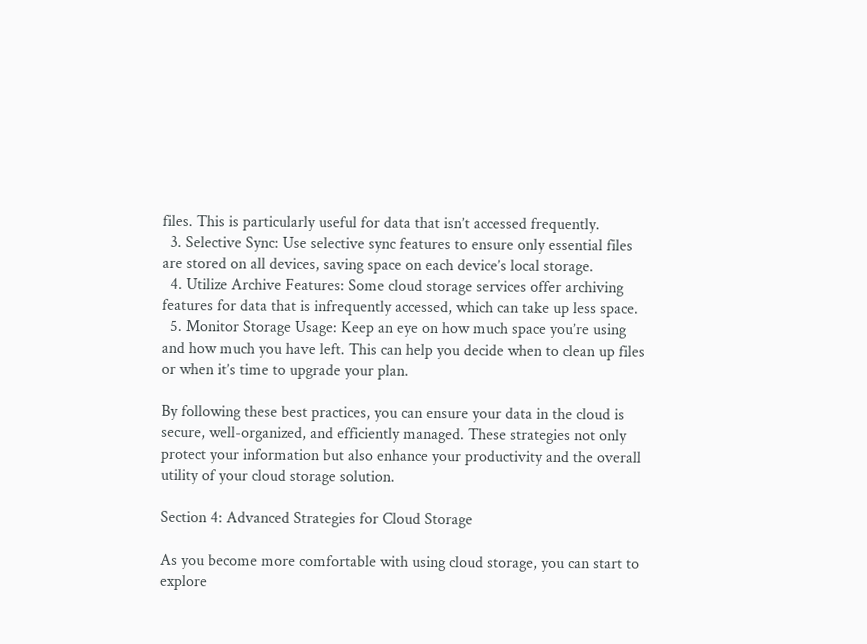files. This is particularly useful for data that isn’t accessed frequently.
  3. Selective Sync: Use selective sync features to ensure only essential files are stored on all devices, saving space on each device’s local storage.
  4. Utilize Archive Features: Some cloud storage services offer archiving features for data that is infrequently accessed, which can take up less space.
  5. Monitor Storage Usage: Keep an eye on how much space you’re using and how much you have left. This can help you decide when to clean up files or when it’s time to upgrade your plan.

By following these best practices, you can ensure your data in the cloud is secure, well-organized, and efficiently managed. These strategies not only protect your information but also enhance your productivity and the overall utility of your cloud storage solution.

Section 4: Advanced Strategies for Cloud Storage

As you become more comfortable with using cloud storage, you can start to explore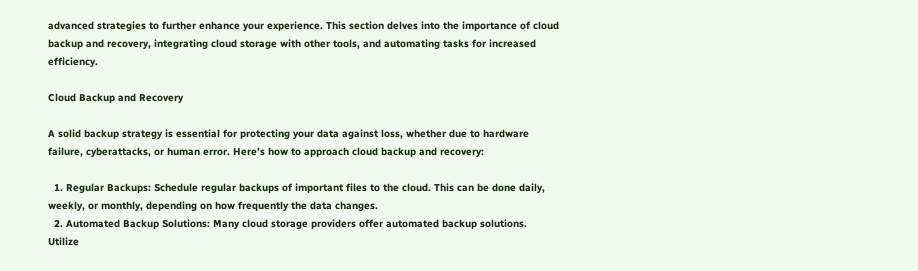advanced strategies to further enhance your experience. This section delves into the importance of cloud backup and recovery, integrating cloud storage with other tools, and automating tasks for increased efficiency.

Cloud Backup and Recovery

A solid backup strategy is essential for protecting your data against loss, whether due to hardware failure, cyberattacks, or human error. Here’s how to approach cloud backup and recovery:

  1. Regular Backups: Schedule regular backups of important files to the cloud. This can be done daily, weekly, or monthly, depending on how frequently the data changes.
  2. Automated Backup Solutions: Many cloud storage providers offer automated backup solutions. Utilize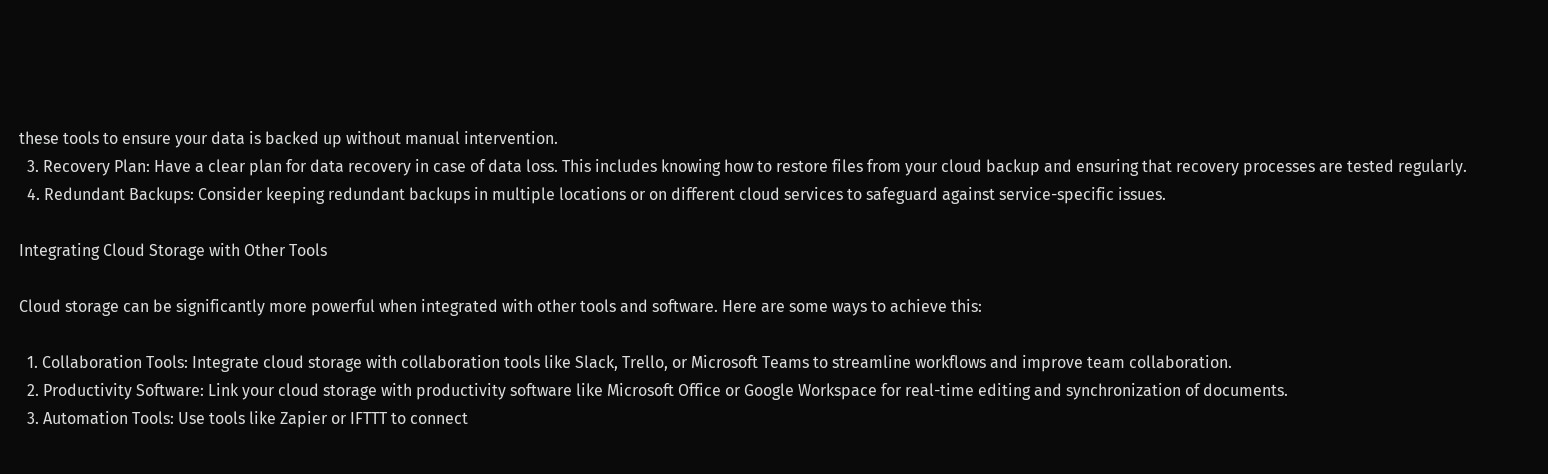these tools to ensure your data is backed up without manual intervention.
  3. Recovery Plan: Have a clear plan for data recovery in case of data loss. This includes knowing how to restore files from your cloud backup and ensuring that recovery processes are tested regularly.
  4. Redundant Backups: Consider keeping redundant backups in multiple locations or on different cloud services to safeguard against service-specific issues.

Integrating Cloud Storage with Other Tools

Cloud storage can be significantly more powerful when integrated with other tools and software. Here are some ways to achieve this:

  1. Collaboration Tools: Integrate cloud storage with collaboration tools like Slack, Trello, or Microsoft Teams to streamline workflows and improve team collaboration.
  2. Productivity Software: Link your cloud storage with productivity software like Microsoft Office or Google Workspace for real-time editing and synchronization of documents.
  3. Automation Tools: Use tools like Zapier or IFTTT to connect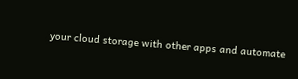your cloud storage with other apps and automate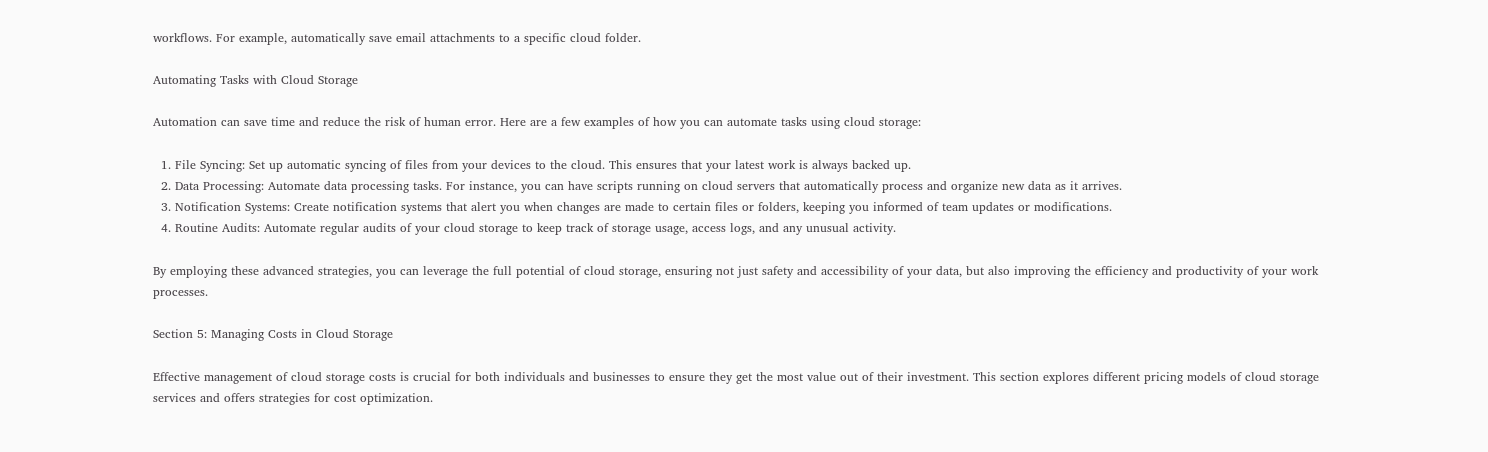workflows. For example, automatically save email attachments to a specific cloud folder.

Automating Tasks with Cloud Storage

Automation can save time and reduce the risk of human error. Here are a few examples of how you can automate tasks using cloud storage:

  1. File Syncing: Set up automatic syncing of files from your devices to the cloud. This ensures that your latest work is always backed up.
  2. Data Processing: Automate data processing tasks. For instance, you can have scripts running on cloud servers that automatically process and organize new data as it arrives.
  3. Notification Systems: Create notification systems that alert you when changes are made to certain files or folders, keeping you informed of team updates or modifications.
  4. Routine Audits: Automate regular audits of your cloud storage to keep track of storage usage, access logs, and any unusual activity.

By employing these advanced strategies, you can leverage the full potential of cloud storage, ensuring not just safety and accessibility of your data, but also improving the efficiency and productivity of your work processes.

Section 5: Managing Costs in Cloud Storage

Effective management of cloud storage costs is crucial for both individuals and businesses to ensure they get the most value out of their investment. This section explores different pricing models of cloud storage services and offers strategies for cost optimization.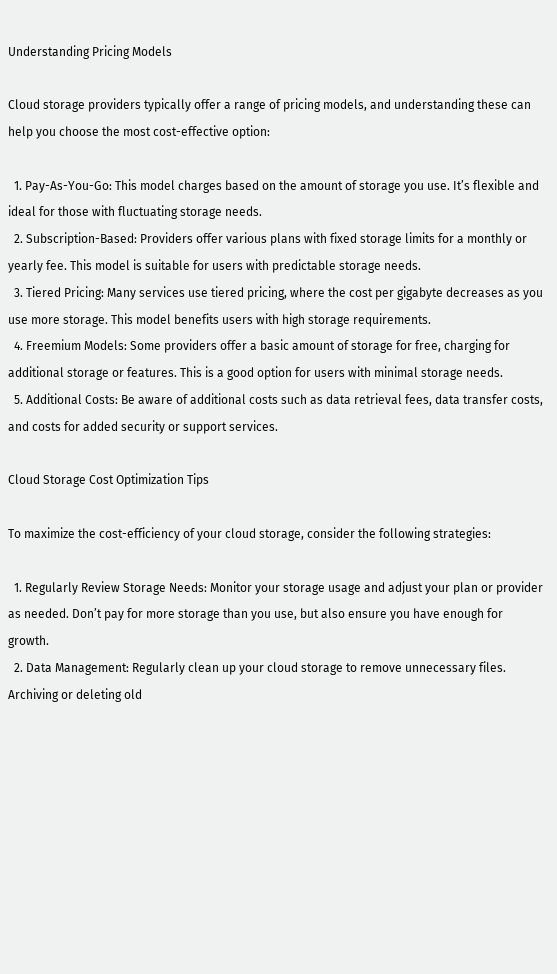Understanding Pricing Models

Cloud storage providers typically offer a range of pricing models, and understanding these can help you choose the most cost-effective option:

  1. Pay-As-You-Go: This model charges based on the amount of storage you use. It’s flexible and ideal for those with fluctuating storage needs.
  2. Subscription-Based: Providers offer various plans with fixed storage limits for a monthly or yearly fee. This model is suitable for users with predictable storage needs.
  3. Tiered Pricing: Many services use tiered pricing, where the cost per gigabyte decreases as you use more storage. This model benefits users with high storage requirements.
  4. Freemium Models: Some providers offer a basic amount of storage for free, charging for additional storage or features. This is a good option for users with minimal storage needs.
  5. Additional Costs: Be aware of additional costs such as data retrieval fees, data transfer costs, and costs for added security or support services.

Cloud Storage Cost Optimization Tips

To maximize the cost-efficiency of your cloud storage, consider the following strategies:

  1. Regularly Review Storage Needs: Monitor your storage usage and adjust your plan or provider as needed. Don’t pay for more storage than you use, but also ensure you have enough for growth.
  2. Data Management: Regularly clean up your cloud storage to remove unnecessary files. Archiving or deleting old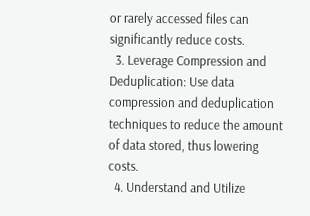or rarely accessed files can significantly reduce costs.
  3. Leverage Compression and Deduplication: Use data compression and deduplication techniques to reduce the amount of data stored, thus lowering costs.
  4. Understand and Utilize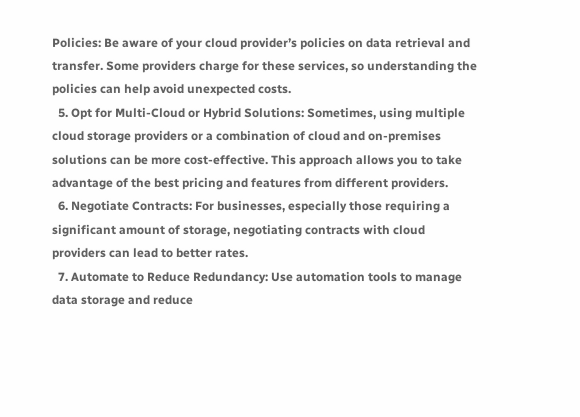Policies: Be aware of your cloud provider’s policies on data retrieval and transfer. Some providers charge for these services, so understanding the policies can help avoid unexpected costs.
  5. Opt for Multi-Cloud or Hybrid Solutions: Sometimes, using multiple cloud storage providers or a combination of cloud and on-premises solutions can be more cost-effective. This approach allows you to take advantage of the best pricing and features from different providers.
  6. Negotiate Contracts: For businesses, especially those requiring a significant amount of storage, negotiating contracts with cloud providers can lead to better rates.
  7. Automate to Reduce Redundancy: Use automation tools to manage data storage and reduce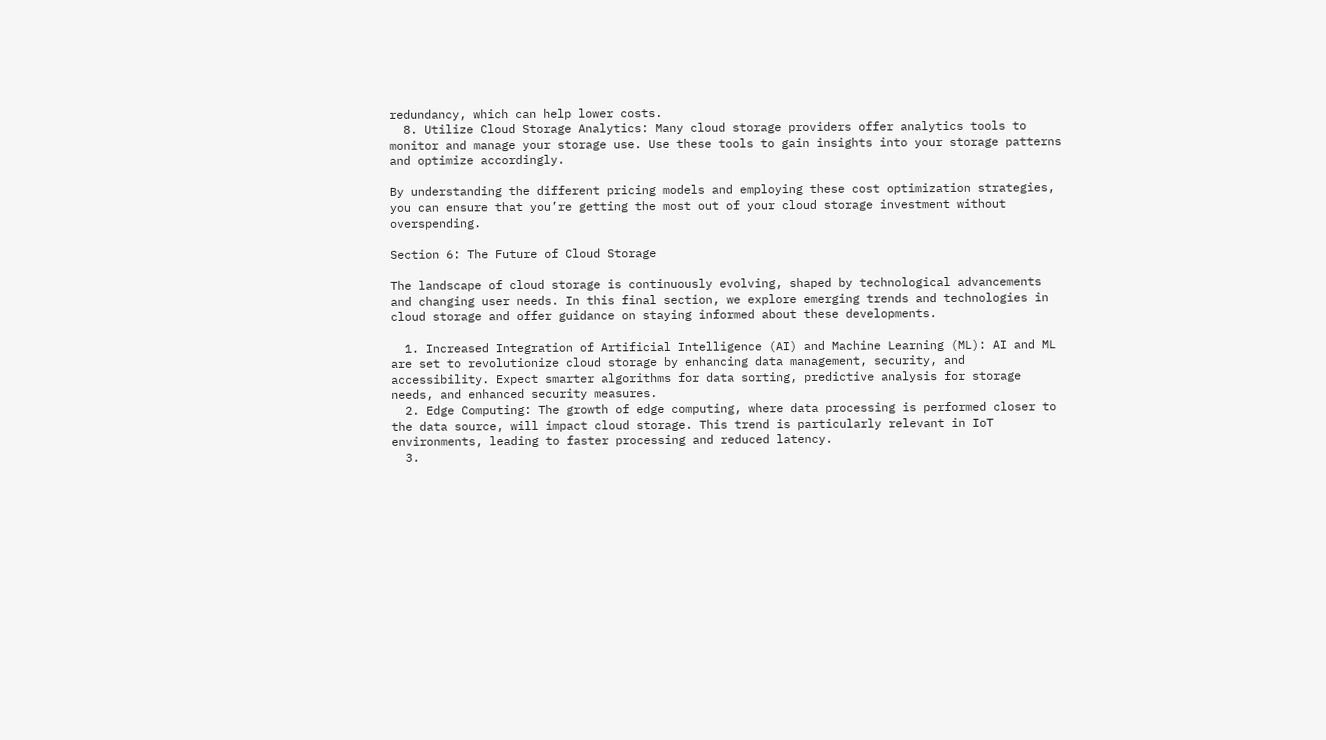redundancy, which can help lower costs.
  8. Utilize Cloud Storage Analytics: Many cloud storage providers offer analytics tools to monitor and manage your storage use. Use these tools to gain insights into your storage patterns and optimize accordingly.

By understanding the different pricing models and employing these cost optimization strategies, you can ensure that you’re getting the most out of your cloud storage investment without overspending.

Section 6: The Future of Cloud Storage

The landscape of cloud storage is continuously evolving, shaped by technological advancements and changing user needs. In this final section, we explore emerging trends and technologies in cloud storage and offer guidance on staying informed about these developments.

  1. Increased Integration of Artificial Intelligence (AI) and Machine Learning (ML): AI and ML are set to revolutionize cloud storage by enhancing data management, security, and accessibility. Expect smarter algorithms for data sorting, predictive analysis for storage needs, and enhanced security measures.
  2. Edge Computing: The growth of edge computing, where data processing is performed closer to the data source, will impact cloud storage. This trend is particularly relevant in IoT environments, leading to faster processing and reduced latency.
  3.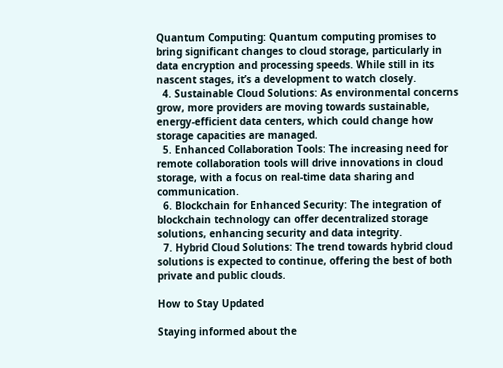Quantum Computing: Quantum computing promises to bring significant changes to cloud storage, particularly in data encryption and processing speeds. While still in its nascent stages, it’s a development to watch closely.
  4. Sustainable Cloud Solutions: As environmental concerns grow, more providers are moving towards sustainable, energy-efficient data centers, which could change how storage capacities are managed.
  5. Enhanced Collaboration Tools: The increasing need for remote collaboration tools will drive innovations in cloud storage, with a focus on real-time data sharing and communication.
  6. Blockchain for Enhanced Security: The integration of blockchain technology can offer decentralized storage solutions, enhancing security and data integrity.
  7. Hybrid Cloud Solutions: The trend towards hybrid cloud solutions is expected to continue, offering the best of both private and public clouds.

How to Stay Updated

Staying informed about the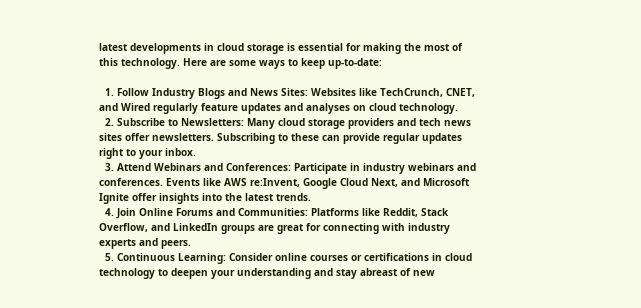latest developments in cloud storage is essential for making the most of this technology. Here are some ways to keep up-to-date:

  1. Follow Industry Blogs and News Sites: Websites like TechCrunch, CNET, and Wired regularly feature updates and analyses on cloud technology.
  2. Subscribe to Newsletters: Many cloud storage providers and tech news sites offer newsletters. Subscribing to these can provide regular updates right to your inbox.
  3. Attend Webinars and Conferences: Participate in industry webinars and conferences. Events like AWS re:Invent, Google Cloud Next, and Microsoft Ignite offer insights into the latest trends.
  4. Join Online Forums and Communities: Platforms like Reddit, Stack Overflow, and LinkedIn groups are great for connecting with industry experts and peers.
  5. Continuous Learning: Consider online courses or certifications in cloud technology to deepen your understanding and stay abreast of new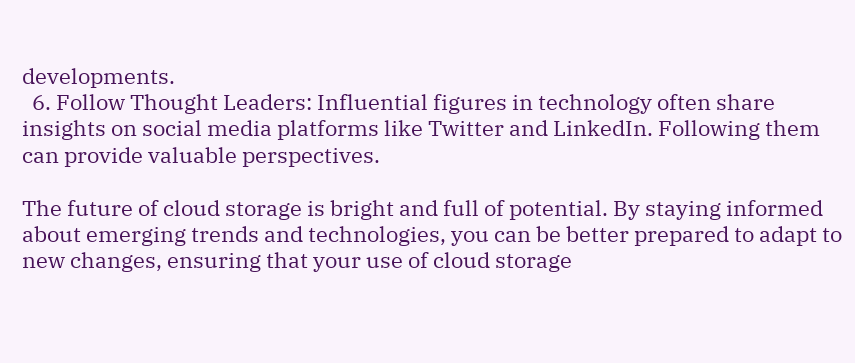developments.
  6. Follow Thought Leaders: Influential figures in technology often share insights on social media platforms like Twitter and LinkedIn. Following them can provide valuable perspectives.

The future of cloud storage is bright and full of potential. By staying informed about emerging trends and technologies, you can be better prepared to adapt to new changes, ensuring that your use of cloud storage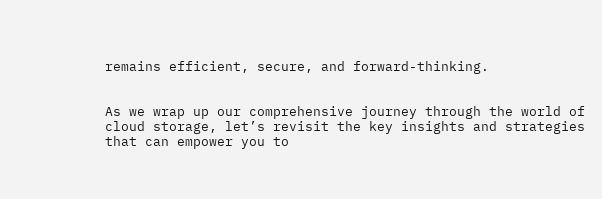remains efficient, secure, and forward-thinking.


As we wrap up our comprehensive journey through the world of cloud storage, let’s revisit the key insights and strategies that can empower you to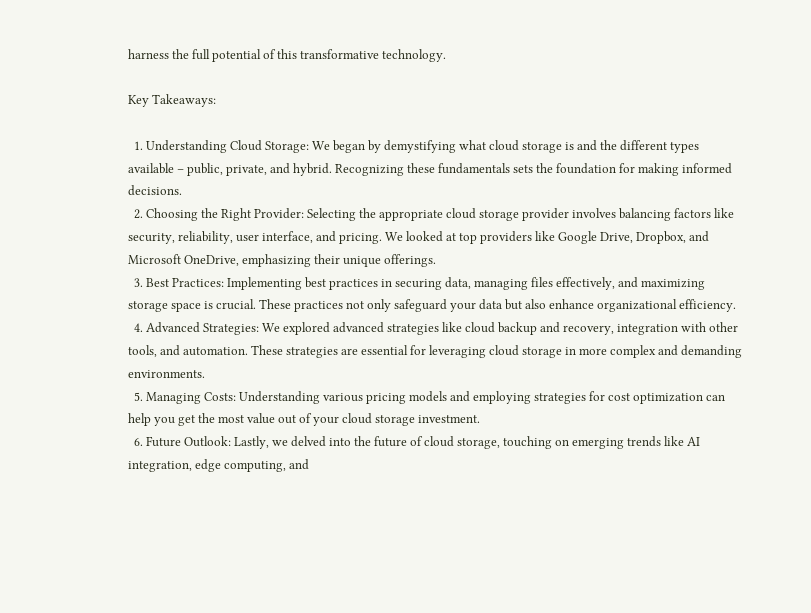harness the full potential of this transformative technology.

Key Takeaways:

  1. Understanding Cloud Storage: We began by demystifying what cloud storage is and the different types available – public, private, and hybrid. Recognizing these fundamentals sets the foundation for making informed decisions.
  2. Choosing the Right Provider: Selecting the appropriate cloud storage provider involves balancing factors like security, reliability, user interface, and pricing. We looked at top providers like Google Drive, Dropbox, and Microsoft OneDrive, emphasizing their unique offerings.
  3. Best Practices: Implementing best practices in securing data, managing files effectively, and maximizing storage space is crucial. These practices not only safeguard your data but also enhance organizational efficiency.
  4. Advanced Strategies: We explored advanced strategies like cloud backup and recovery, integration with other tools, and automation. These strategies are essential for leveraging cloud storage in more complex and demanding environments.
  5. Managing Costs: Understanding various pricing models and employing strategies for cost optimization can help you get the most value out of your cloud storage investment.
  6. Future Outlook: Lastly, we delved into the future of cloud storage, touching on emerging trends like AI integration, edge computing, and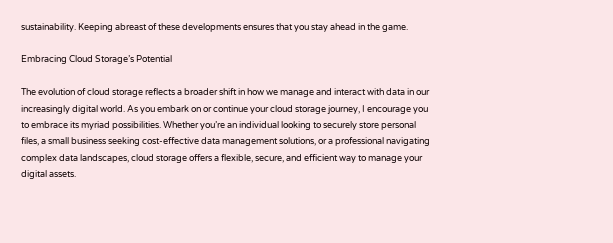sustainability. Keeping abreast of these developments ensures that you stay ahead in the game.

Embracing Cloud Storage’s Potential

The evolution of cloud storage reflects a broader shift in how we manage and interact with data in our increasingly digital world. As you embark on or continue your cloud storage journey, I encourage you to embrace its myriad possibilities. Whether you’re an individual looking to securely store personal files, a small business seeking cost-effective data management solutions, or a professional navigating complex data landscapes, cloud storage offers a flexible, secure, and efficient way to manage your digital assets.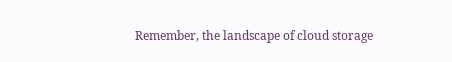Remember, the landscape of cloud storage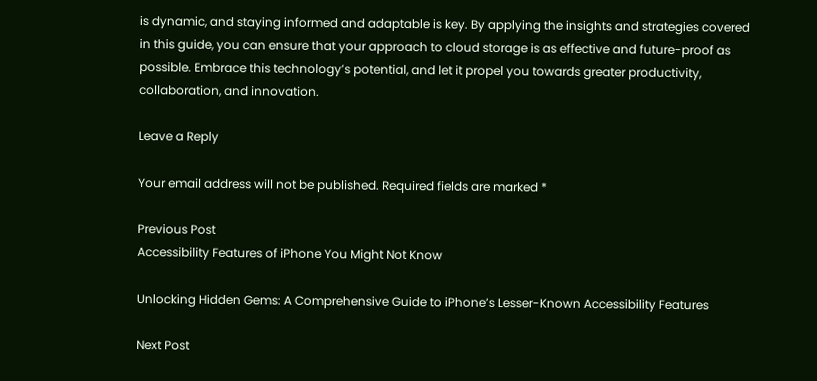is dynamic, and staying informed and adaptable is key. By applying the insights and strategies covered in this guide, you can ensure that your approach to cloud storage is as effective and future-proof as possible. Embrace this technology’s potential, and let it propel you towards greater productivity, collaboration, and innovation.

Leave a Reply

Your email address will not be published. Required fields are marked *

Previous Post
Accessibility Features of iPhone You Might Not Know

Unlocking Hidden Gems: A Comprehensive Guide to iPhone’s Lesser-Known Accessibility Features

Next Post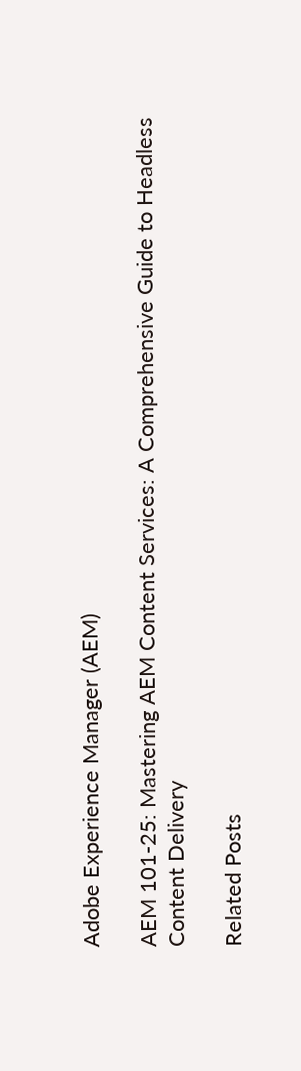Adobe Experience Manager (AEM)

AEM 101-25: Mastering AEM Content Services: A Comprehensive Guide to Headless Content Delivery

Related Posts